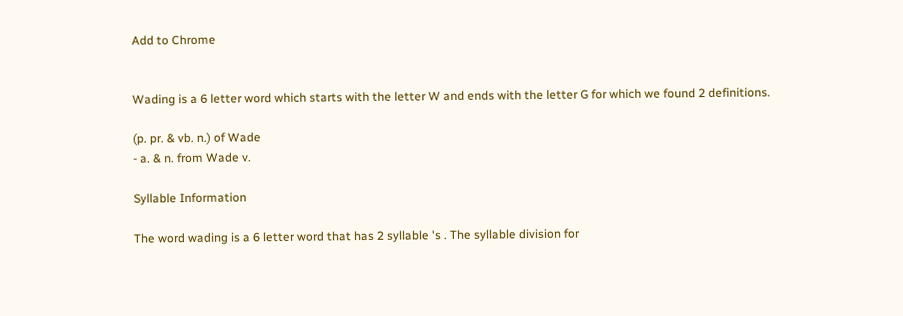Add to Chrome


Wading is a 6 letter word which starts with the letter W and ends with the letter G for which we found 2 definitions.

(p. pr. & vb. n.) of Wade
- a. & n. from Wade v.

Syllable Information

The word wading is a 6 letter word that has 2 syllable 's . The syllable division for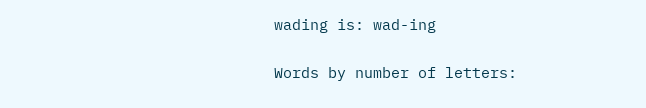wading is: wad-ing

Words by number of letters: